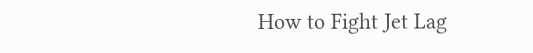How to Fight Jet Lag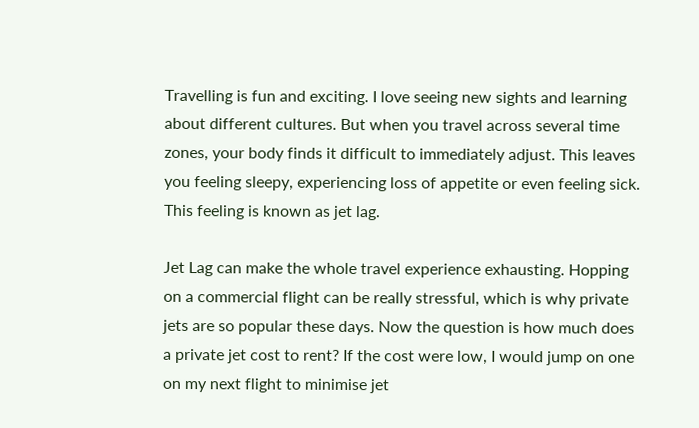Travelling is fun and exciting. I love seeing new sights and learning about different cultures. But when you travel across several time zones, your body finds it difficult to immediately adjust. This leaves you feeling sleepy, experiencing loss of appetite or even feeling sick. This feeling is known as jet lag.

Jet Lag can make the whole travel experience exhausting. Hopping on a commercial flight can be really stressful, which is why private jets are so popular these days. Now the question is how much does a private jet cost to rent? If the cost were low, I would jump on one on my next flight to minimise jet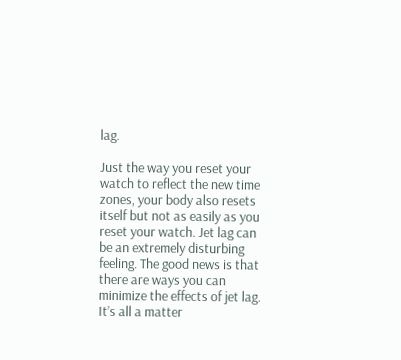lag.

Just the way you reset your watch to reflect the new time zones, your body also resets itself but not as easily as you reset your watch. Jet lag can be an extremely disturbing feeling. The good news is that there are ways you can minimize the effects of jet lag. It’s all a matter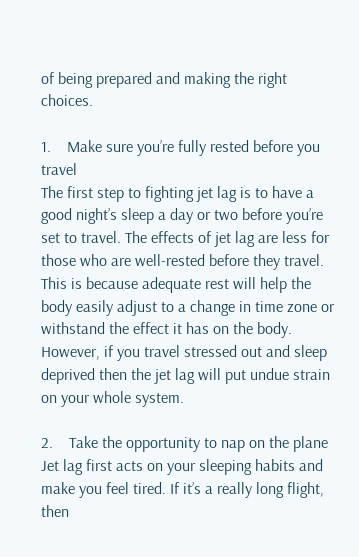of being prepared and making the right choices.

1.    Make sure you’re fully rested before you travel
The first step to fighting jet lag is to have a good night’s sleep a day or two before you’re set to travel. The effects of jet lag are less for those who are well-rested before they travel. This is because adequate rest will help the body easily adjust to a change in time zone or withstand the effect it has on the body.
However, if you travel stressed out and sleep deprived then the jet lag will put undue strain on your whole system.

2.    Take the opportunity to nap on the plane
Jet lag first acts on your sleeping habits and make you feel tired. If it’s a really long flight, then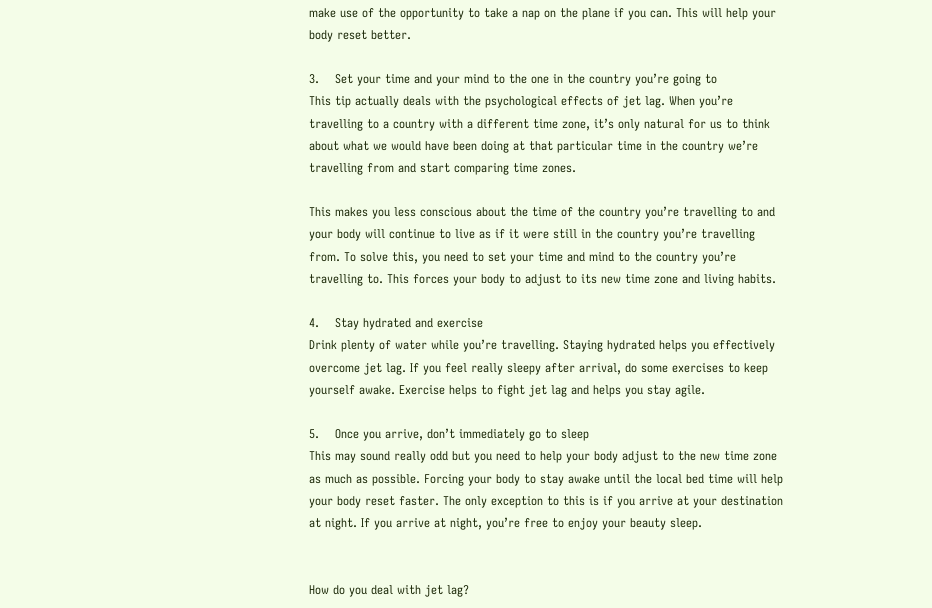make use of the opportunity to take a nap on the plane if you can. This will help your body reset better.

3.    Set your time and your mind to the one in the country you’re going to
This tip actually deals with the psychological effects of jet lag. When you’re travelling to a country with a different time zone, it’s only natural for us to think about what we would have been doing at that particular time in the country we’re travelling from and start comparing time zones.

This makes you less conscious about the time of the country you’re travelling to and your body will continue to live as if it were still in the country you’re travelling from. To solve this, you need to set your time and mind to the country you’re travelling to. This forces your body to adjust to its new time zone and living habits.

4.    Stay hydrated and exercise
Drink plenty of water while you’re travelling. Staying hydrated helps you effectively overcome jet lag. If you feel really sleepy after arrival, do some exercises to keep yourself awake. Exercise helps to fight jet lag and helps you stay agile.

5.    Once you arrive, don’t immediately go to sleep
This may sound really odd but you need to help your body adjust to the new time zone as much as possible. Forcing your body to stay awake until the local bed time will help your body reset faster. The only exception to this is if you arrive at your destination at night. If you arrive at night, you’re free to enjoy your beauty sleep.


How do you deal with jet lag?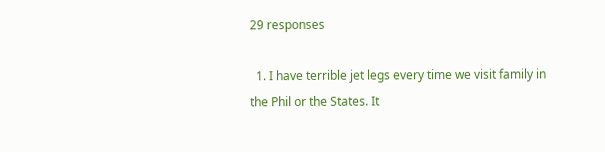29 responses

  1. I have terrible jet legs every time we visit family in the Phil or the States. It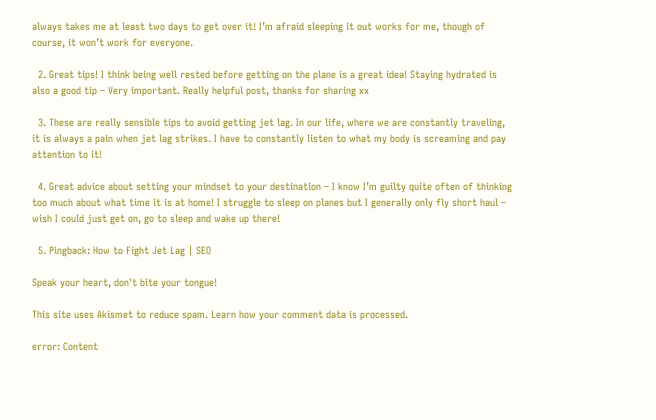always takes me at least two days to get over it! I’m afraid sleeping it out works for me, though of course, it won’t work for everyone.

  2. Great tips! I think being well rested before getting on the plane is a great idea! Staying hydrated is also a good tip – Very important. Really helpful post, thanks for sharing xx

  3. These are really sensible tips to avoid getting jet lag. In our life, where we are constantly traveling, it is always a pain when jet lag strikes. I have to constantly listen to what my body is screaming and pay attention to it!

  4. Great advice about setting your mindset to your destination – I know I’m guilty quite often of thinking too much about what time it is at home! I struggle to sleep on planes but I generally only fly short haul – wish I could just get on, go to sleep and wake up there!

  5. Pingback: How to Fight Jet Lag | SEO

Speak your heart, don't bite your tongue!

This site uses Akismet to reduce spam. Learn how your comment data is processed.

error: Content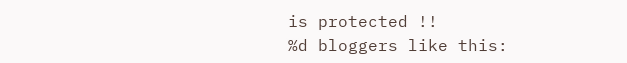is protected !!
%d bloggers like this: